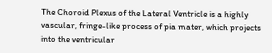The Choroid Plexus of the Lateral Ventricle is a highly vascular, fringe-like process of pia mater, which projects into the ventricular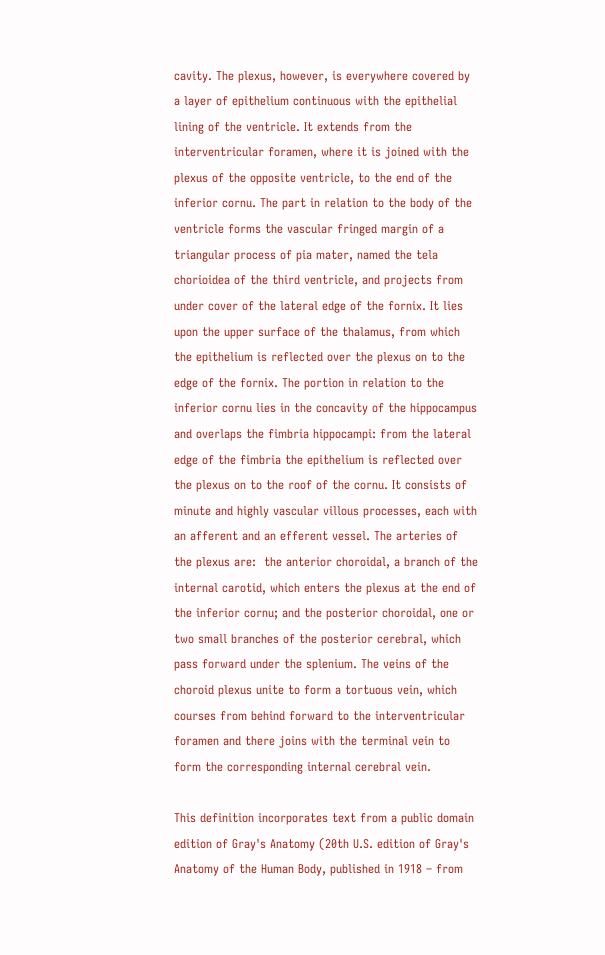cavity. The plexus, however, is everywhere covered by a layer of epithelium continuous with the epithelial lining of the ventricle. It extends from the interventricular foramen, where it is joined with the plexus of the opposite ventricle, to the end of the inferior cornu. The part in relation to the body of the ventricle forms the vascular fringed margin of a triangular process of pia mater, named the tela chorioidea of the third ventricle, and projects from under cover of the lateral edge of the fornix. It lies upon the upper surface of the thalamus, from which the epithelium is reflected over the plexus on to the edge of the fornix. The portion in relation to the inferior cornu lies in the concavity of the hippocampus and overlaps the fimbria hippocampi: from the lateral edge of the fimbria the epithelium is reflected over the plexus on to the roof of the cornu. It consists of minute and highly vascular villous processes, each with an afferent and an efferent vessel. The arteries of the plexus are:  the anterior choroidal, a branch of the internal carotid, which enters the plexus at the end of the inferior cornu; and the posterior choroidal, one or two small branches of the posterior cerebral, which pass forward under the splenium. The veins of the choroid plexus unite to form a tortuous vein, which courses from behind forward to the interventricular foramen and there joins with the terminal vein to form the corresponding internal cerebral vein.

This definition incorporates text from a public domain edition of Gray's Anatomy (20th U.S. edition of Gray's Anatomy of the Human Body, published in 1918 – from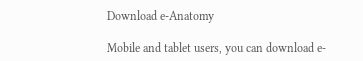Download e-Anatomy

Mobile and tablet users, you can download e-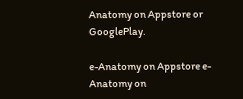Anatomy on Appstore or GooglePlay.

e-Anatomy on Appstore e-Anatomy on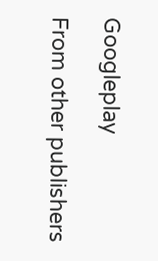Googleplay

From other publishers